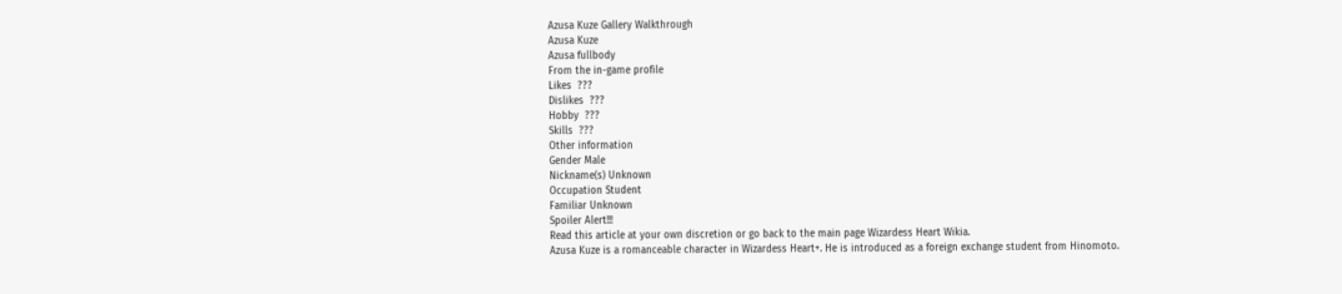Azusa Kuze Gallery Walkthrough
Azusa Kuze
Azusa fullbody
From the in-game profile
Likes  ???
Dislikes  ???
Hobby  ???
Skills  ???
Other information
Gender Male
Nickname(s) Unknown
Occupation Student
Familiar Unknown
Spoiler Alert!!!
Read this article at your own discretion or go back to the main page Wizardess Heart Wikia.
Azusa Kuze is a romanceable character in Wizardess Heart+. He is introduced as a foreign exchange student from Hinomoto.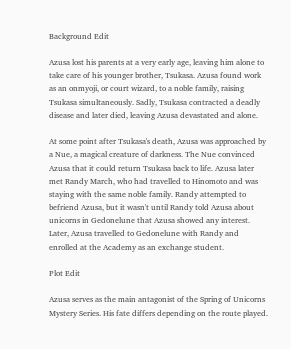Background Edit

Azusa lost his parents at a very early age, leaving him alone to take care of his younger brother, Tsukasa. Azusa found work as an onmyoji, or court wizard, to a noble family, raising Tsukasa simultaneously. Sadly, Tsukasa contracted a deadly disease and later died, leaving Azusa devastated and alone.

At some point after Tsukasa's death, Azusa was approached by a Nue, a magical creature of darkness. The Nue convinced Azusa that it could return Tsukasa back to life. Azusa later met Randy March, who had travelled to Hinomoto and was staying with the same noble family. Randy attempted to befriend Azusa, but it wasn't until Randy told Azusa about unicorns in Gedonelune that Azusa showed any interest. Later, Azusa travelled to Gedonelune with Randy and enrolled at the Academy as an exchange student.

Plot Edit

Azusa serves as the main antagonist of the Spring of Unicorns Mystery Series. His fate differs depending on the route played.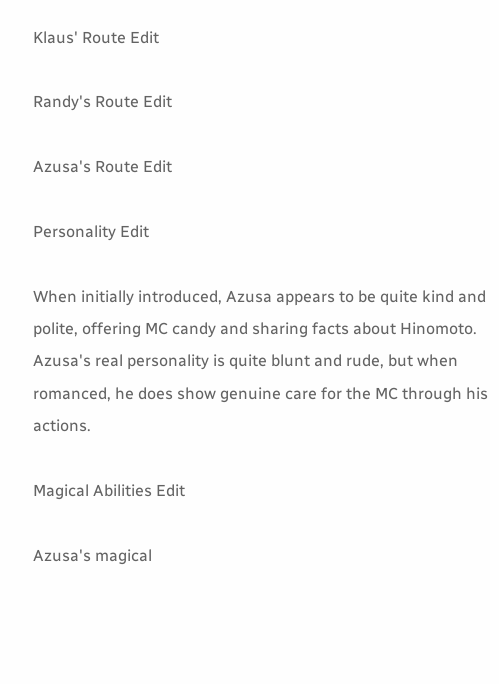Klaus' Route Edit

Randy's Route Edit

Azusa's Route Edit

Personality Edit

When initially introduced, Azusa appears to be quite kind and polite, offering MC candy and sharing facts about Hinomoto. Azusa's real personality is quite blunt and rude, but when romanced, he does show genuine care for the MC through his actions.

Magical Abilities Edit

Azusa's magical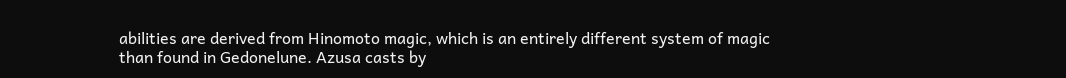abilities are derived from Hinomoto magic, which is an entirely different system of magic than found in Gedonelune. Azusa casts by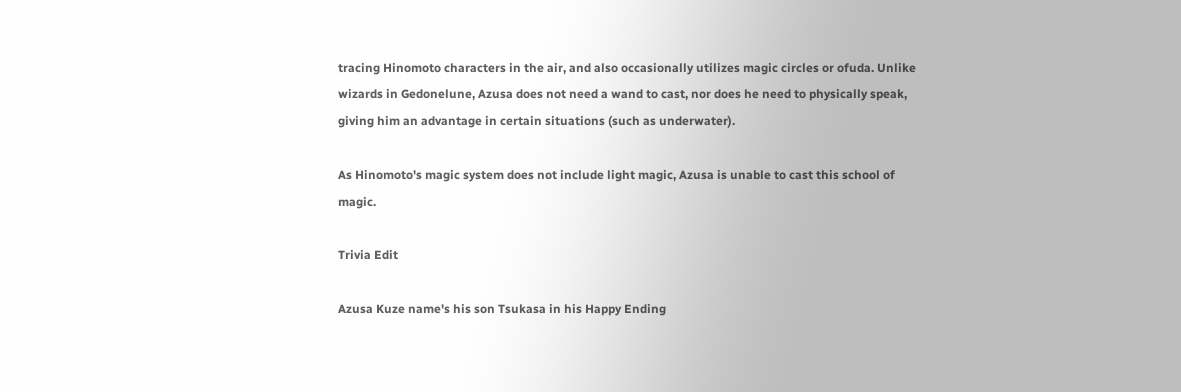tracing Hinomoto characters in the air, and also occasionally utilizes magic circles or ofuda. Unlike wizards in Gedonelune, Azusa does not need a wand to cast, nor does he need to physically speak, giving him an advantage in certain situations (such as underwater).

As Hinomoto's magic system does not include light magic, Azusa is unable to cast this school of magic.

Trivia Edit

Azusa Kuze name's his son Tsukasa in his Happy Ending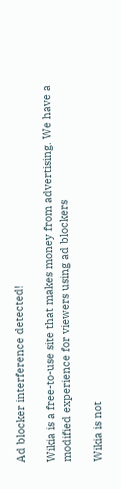Ad blocker interference detected!

Wikia is a free-to-use site that makes money from advertising. We have a modified experience for viewers using ad blockers

Wikia is not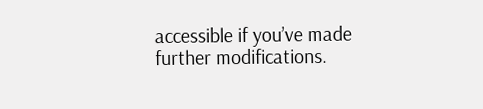accessible if you’ve made further modifications.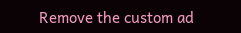Remove the custom ad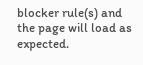blocker rule(s) and the page will load as expected.